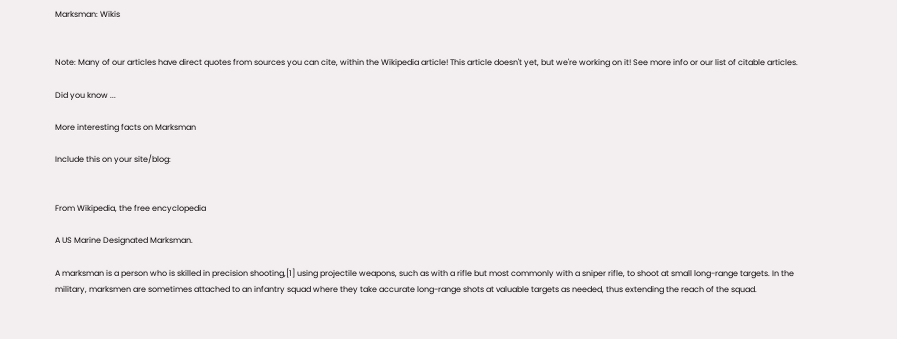Marksman: Wikis


Note: Many of our articles have direct quotes from sources you can cite, within the Wikipedia article! This article doesn't yet, but we're working on it! See more info or our list of citable articles.

Did you know ...

More interesting facts on Marksman

Include this on your site/blog:


From Wikipedia, the free encyclopedia

A US Marine Designated Marksman.

A marksman is a person who is skilled in precision shooting,[1] using projectile weapons, such as with a rifle but most commonly with a sniper rifle, to shoot at small long-range targets. In the military, marksmen are sometimes attached to an infantry squad where they take accurate long-range shots at valuable targets as needed, thus extending the reach of the squad.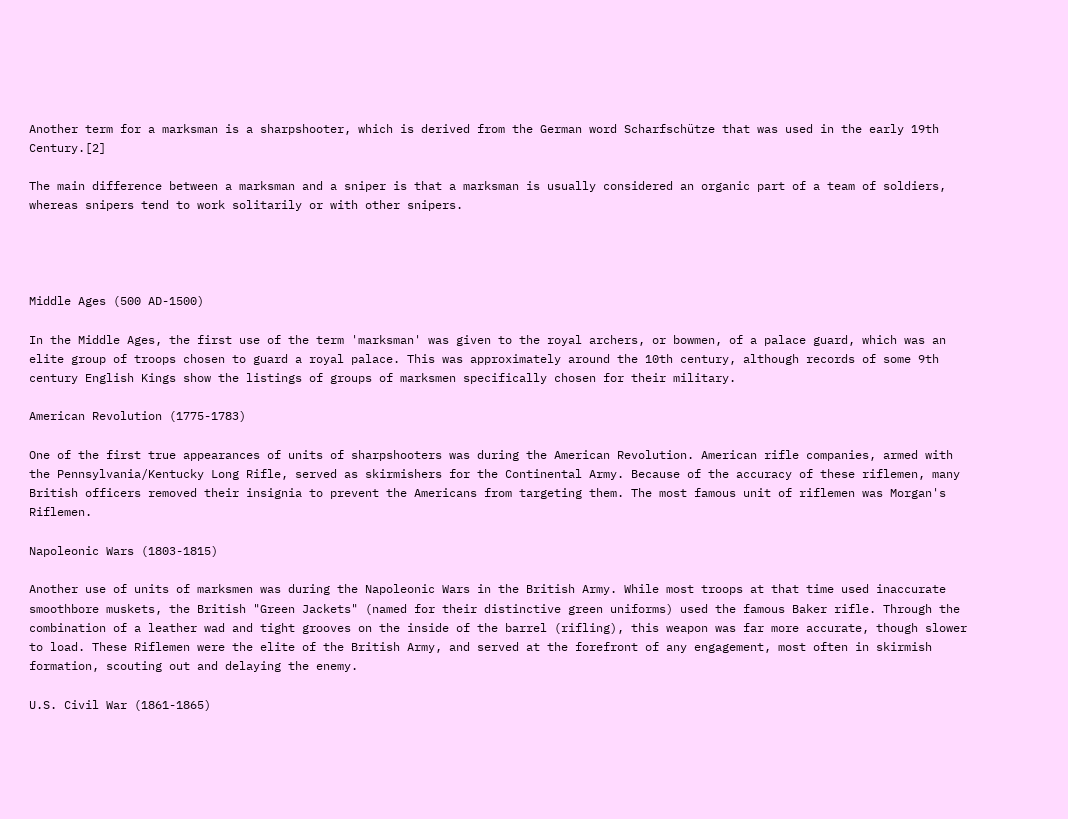Another term for a marksman is a sharpshooter, which is derived from the German word Scharfschütze that was used in the early 19th Century.[2]

The main difference between a marksman and a sniper is that a marksman is usually considered an organic part of a team of soldiers, whereas snipers tend to work solitarily or with other snipers.




Middle Ages (500 AD-1500)

In the Middle Ages, the first use of the term 'marksman' was given to the royal archers, or bowmen, of a palace guard, which was an elite group of troops chosen to guard a royal palace. This was approximately around the 10th century, although records of some 9th century English Kings show the listings of groups of marksmen specifically chosen for their military.

American Revolution (1775-1783)

One of the first true appearances of units of sharpshooters was during the American Revolution. American rifle companies, armed with the Pennsylvania/Kentucky Long Rifle, served as skirmishers for the Continental Army. Because of the accuracy of these riflemen, many British officers removed their insignia to prevent the Americans from targeting them. The most famous unit of riflemen was Morgan's Riflemen.

Napoleonic Wars (1803-1815)

Another use of units of marksmen was during the Napoleonic Wars in the British Army. While most troops at that time used inaccurate smoothbore muskets, the British "Green Jackets" (named for their distinctive green uniforms) used the famous Baker rifle. Through the combination of a leather wad and tight grooves on the inside of the barrel (rifling), this weapon was far more accurate, though slower to load. These Riflemen were the elite of the British Army, and served at the forefront of any engagement, most often in skirmish formation, scouting out and delaying the enemy.

U.S. Civil War (1861-1865)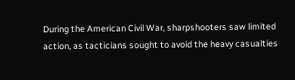During the American Civil War, sharpshooters saw limited action, as tacticians sought to avoid the heavy casualties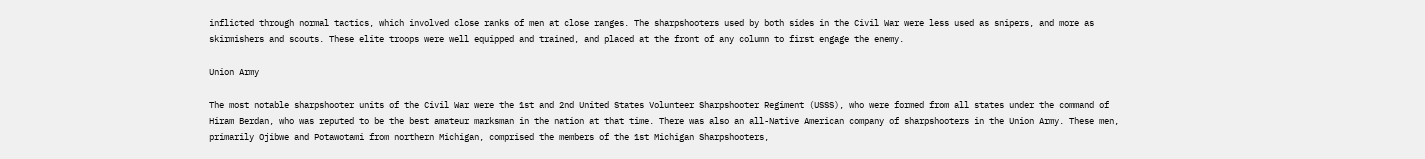inflicted through normal tactics, which involved close ranks of men at close ranges. The sharpshooters used by both sides in the Civil War were less used as snipers, and more as skirmishers and scouts. These elite troops were well equipped and trained, and placed at the front of any column to first engage the enemy.

Union Army

The most notable sharpshooter units of the Civil War were the 1st and 2nd United States Volunteer Sharpshooter Regiment (USSS), who were formed from all states under the command of Hiram Berdan, who was reputed to be the best amateur marksman in the nation at that time. There was also an all-Native American company of sharpshooters in the Union Army. These men, primarily Ojibwe and Potawotami from northern Michigan, comprised the members of the 1st Michigan Sharpshooters,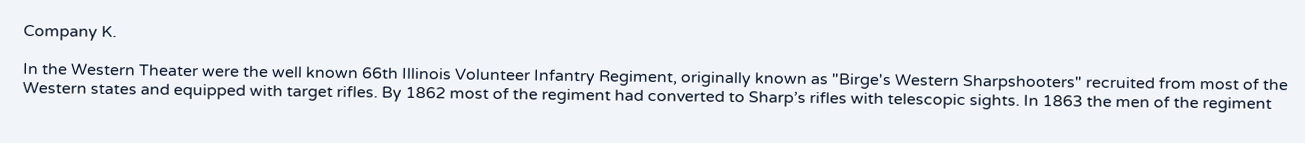Company K.

In the Western Theater were the well known 66th Illinois Volunteer Infantry Regiment, originally known as "Birge's Western Sharpshooters" recruited from most of the Western states and equipped with target rifles. By 1862 most of the regiment had converted to Sharp’s rifles with telescopic sights. In 1863 the men of the regiment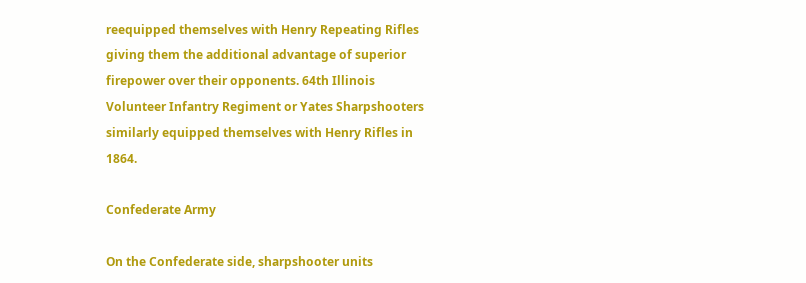reequipped themselves with Henry Repeating Rifles giving them the additional advantage of superior firepower over their opponents. 64th Illinois Volunteer Infantry Regiment or Yates Sharpshooters similarly equipped themselves with Henry Rifles in 1864.

Confederate Army

On the Confederate side, sharpshooter units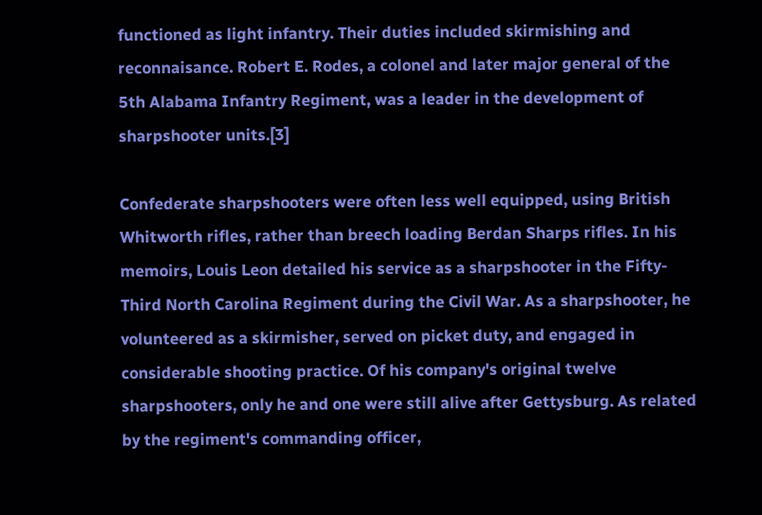functioned as light infantry. Their duties included skirmishing and reconnaisance. Robert E. Rodes, a colonel and later major general of the 5th Alabama Infantry Regiment, was a leader in the development of sharpshooter units.[3]

Confederate sharpshooters were often less well equipped, using British Whitworth rifles, rather than breech loading Berdan Sharps rifles. In his memoirs, Louis Leon detailed his service as a sharpshooter in the Fifty-Third North Carolina Regiment during the Civil War. As a sharpshooter, he volunteered as a skirmisher, served on picket duty, and engaged in considerable shooting practice. Of his company's original twelve sharpshooters, only he and one were still alive after Gettysburg. As related by the regiment's commanding officer,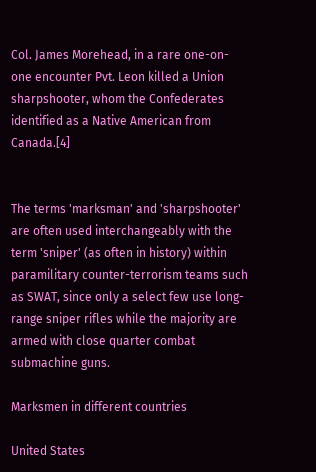Col. James Morehead, in a rare one-on-one encounter Pvt. Leon killed a Union sharpshooter, whom the Confederates identified as a Native American from Canada.[4]


The terms 'marksman' and 'sharpshooter' are often used interchangeably with the term 'sniper' (as often in history) within paramilitary counter-terrorism teams such as SWAT, since only a select few use long-range sniper rifles while the majority are armed with close quarter combat submachine guns.

Marksmen in different countries

United States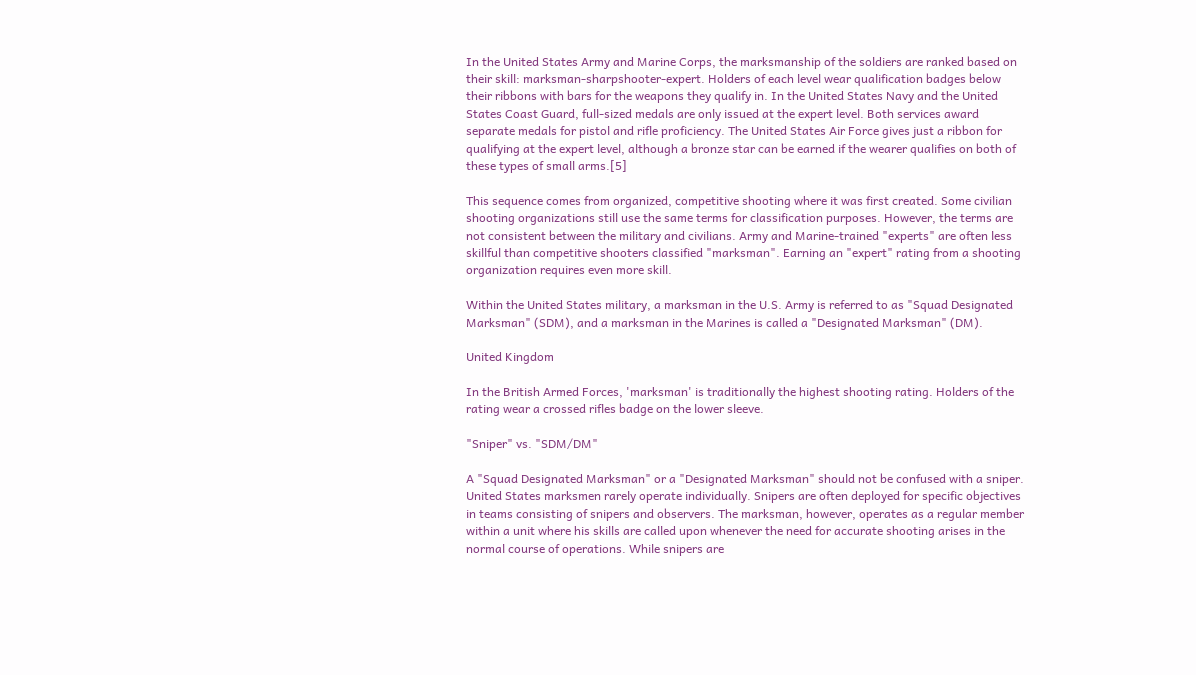In the United States Army and Marine Corps, the marksmanship of the soldiers are ranked based on their skill: marksman-sharpshooter-expert. Holders of each level wear qualification badges below their ribbons with bars for the weapons they qualify in. In the United States Navy and the United States Coast Guard, full-sized medals are only issued at the expert level. Both services award separate medals for pistol and rifle proficiency. The United States Air Force gives just a ribbon for qualifying at the expert level, although a bronze star can be earned if the wearer qualifies on both of these types of small arms.[5]

This sequence comes from organized, competitive shooting where it was first created. Some civilian shooting organizations still use the same terms for classification purposes. However, the terms are not consistent between the military and civilians. Army and Marine-trained "experts" are often less skillful than competitive shooters classified "marksman". Earning an "expert" rating from a shooting organization requires even more skill.

Within the United States military, a marksman in the U.S. Army is referred to as "Squad Designated Marksman" (SDM), and a marksman in the Marines is called a "Designated Marksman" (DM).

United Kingdom

In the British Armed Forces, 'marksman' is traditionally the highest shooting rating. Holders of the rating wear a crossed rifles badge on the lower sleeve.

"Sniper" vs. "SDM/DM"

A "Squad Designated Marksman" or a "Designated Marksman" should not be confused with a sniper. United States marksmen rarely operate individually. Snipers are often deployed for specific objectives in teams consisting of snipers and observers. The marksman, however, operates as a regular member within a unit where his skills are called upon whenever the need for accurate shooting arises in the normal course of operations. While snipers are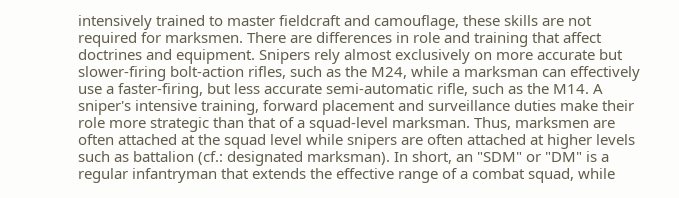intensively trained to master fieldcraft and camouflage, these skills are not required for marksmen. There are differences in role and training that affect doctrines and equipment. Snipers rely almost exclusively on more accurate but slower-firing bolt-action rifles, such as the M24, while a marksman can effectively use a faster-firing, but less accurate semi-automatic rifle, such as the M14. A sniper's intensive training, forward placement and surveillance duties make their role more strategic than that of a squad-level marksman. Thus, marksmen are often attached at the squad level while snipers are often attached at higher levels such as battalion (cf.: designated marksman). In short, an "SDM" or "DM" is a regular infantryman that extends the effective range of a combat squad, while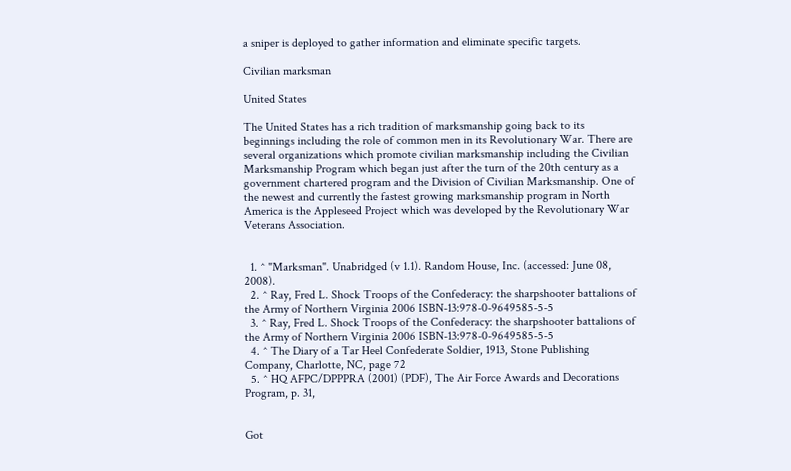a sniper is deployed to gather information and eliminate specific targets.

Civilian marksman

United States

The United States has a rich tradition of marksmanship going back to its beginnings including the role of common men in its Revolutionary War. There are several organizations which promote civilian marksmanship including the Civilian Marksmanship Program which began just after the turn of the 20th century as a government chartered program and the Division of Civilian Marksmanship. One of the newest and currently the fastest growing marksmanship program in North America is the Appleseed Project which was developed by the Revolutionary War Veterans Association.


  1. ^ "Marksman". Unabridged (v 1.1). Random House, Inc. (accessed: June 08, 2008).
  2. ^ Ray, Fred L. Shock Troops of the Confederacy: the sharpshooter battalions of the Army of Northern Virginia 2006 ISBN-13:978-0-9649585-5-5
  3. ^ Ray, Fred L. Shock Troops of the Confederacy: the sharpshooter battalions of the Army of Northern Virginia 2006 ISBN-13:978-0-9649585-5-5
  4. ^ The Diary of a Tar Heel Confederate Soldier, 1913, Stone Publishing Company, Charlotte, NC, page 72
  5. ^ HQ AFPC/DPPPRA (2001) (PDF), The Air Force Awards and Decorations Program, p. 31,


Got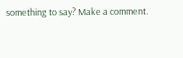something to say? Make a comment.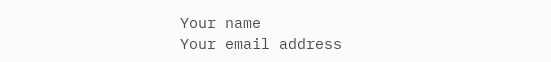Your name
Your email address